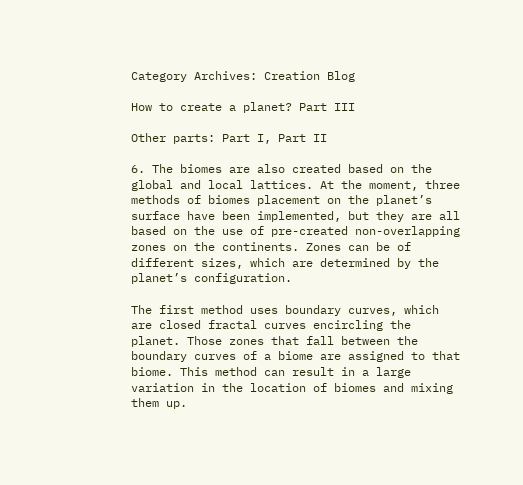Category Archives: Creation Blog

How to create a planet? Part III

Other parts: Part I, Part II

6. The biomes are also created based on the global and local lattices. At the moment, three methods of biomes placement on the planet’s surface have been implemented, but they are all based on the use of pre-created non-overlapping zones on the continents. Zones can be of different sizes, which are determined by the planet’s configuration.

The first method uses boundary curves, which are closed fractal curves encircling the planet. Those zones that fall between the boundary curves of a biome are assigned to that biome. This method can result in a large variation in the location of biomes and mixing them up.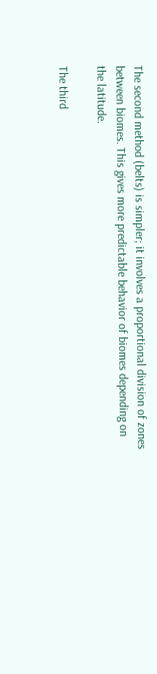The second method (belts) is simpler; it involves a proportional division of zones between biomes. This gives more predictable behavior of biomes depending on the latitude.

The third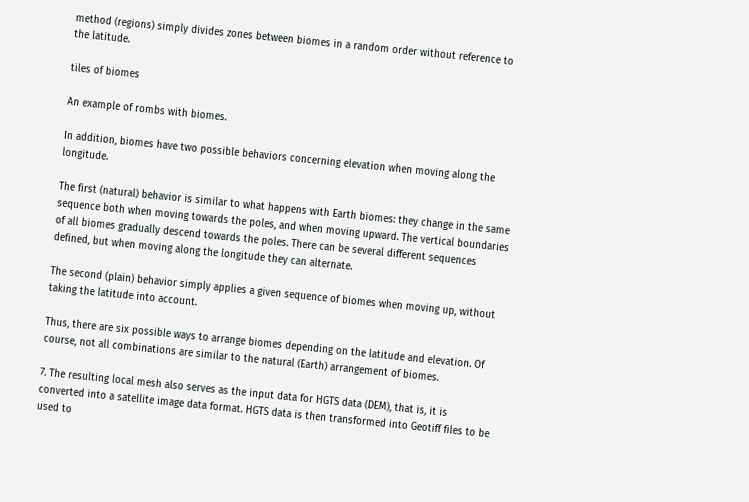method (regions) simply divides zones between biomes in a random order without reference to the latitude.

tiles of biomes

An example of rombs with biomes.

In addition, biomes have two possible behaviors concerning elevation when moving along the longitude.

The first (natural) behavior is similar to what happens with Earth biomes: they change in the same sequence both when moving towards the poles, and when moving upward. The vertical boundaries of all biomes gradually descend towards the poles. There can be several different sequences defined, but when moving along the longitude they can alternate.

The second (plain) behavior simply applies a given sequence of biomes when moving up, without taking the latitude into account.

Thus, there are six possible ways to arrange biomes depending on the latitude and elevation. Of course, not all combinations are similar to the natural (Earth) arrangement of biomes.

7. The resulting local mesh also serves as the input data for HGTS data (DEM), that is, it is converted into a satellite image data format. HGTS data is then transformed into Geotiff files to be used to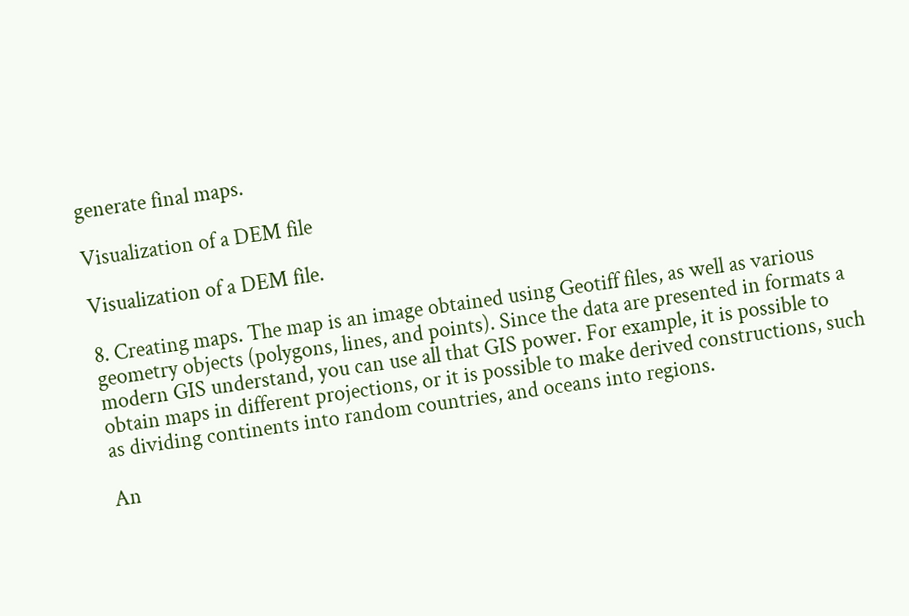generate final maps.

Visualization of a DEM file

Visualization of a DEM file.

8. Creating maps. The map is an image obtained using Geotiff files, as well as various geometry objects (polygons, lines, and points). Since the data are presented in formats a modern GIS understand, you can use all that GIS power. For example, it is possible to obtain maps in different projections, or it is possible to make derived constructions, such as dividing continents into random countries, and oceans into regions.

An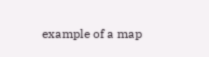example of a map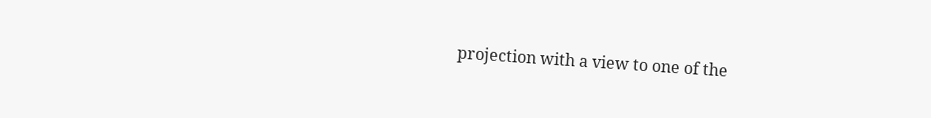projection with a view to one of the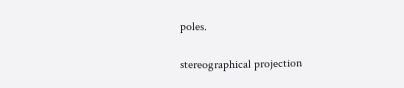poles.

stereographical projection